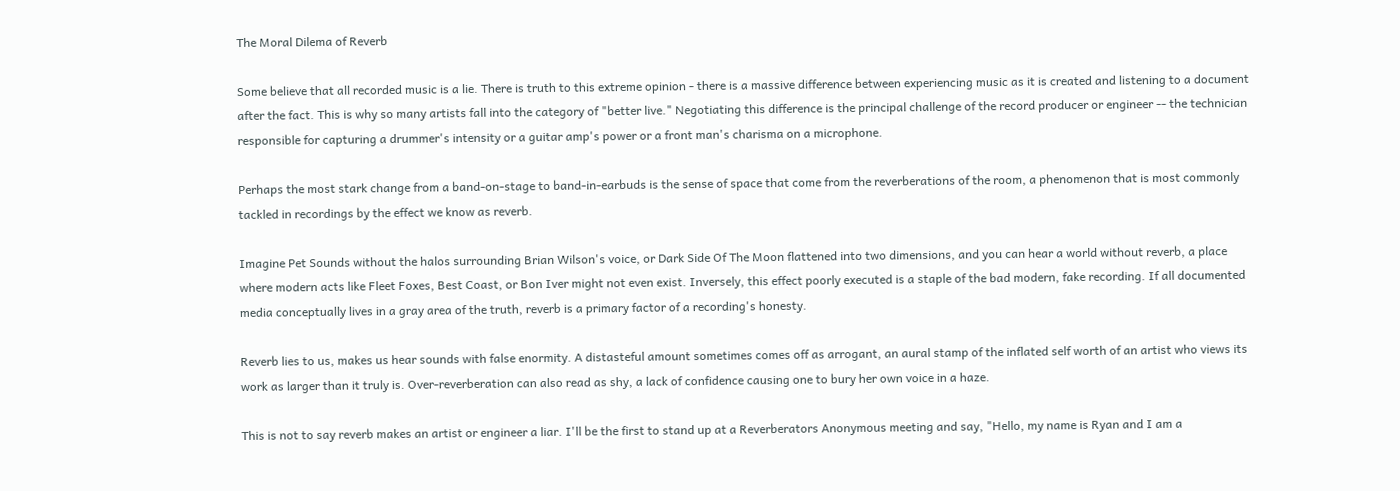The Moral Dilema of Reverb

Some believe that all recorded music is a lie. There is truth to this extreme opinion - there is a massive difference between experiencing music as it is created and listening to a document after the fact. This is why so many artists fall into the category of "better live." Negotiating this difference is the principal challenge of the record producer or engineer -- the technician responsible for capturing a drummer's intensity or a guitar amp's power or a front man's charisma on a microphone.

Perhaps the most stark change from a band-on-stage to band-in-earbuds is the sense of space that come from the reverberations of the room, a phenomenon that is most commonly tackled in recordings by the effect we know as reverb.

Imagine Pet Sounds without the halos surrounding Brian Wilson's voice, or Dark Side Of The Moon flattened into two dimensions, and you can hear a world without reverb, a place where modern acts like Fleet Foxes, Best Coast, or Bon Iver might not even exist. Inversely, this effect poorly executed is a staple of the bad modern, fake recording. If all documented media conceptually lives in a gray area of the truth, reverb is a primary factor of a recording's honesty.

Reverb lies to us, makes us hear sounds with false enormity. A distasteful amount sometimes comes off as arrogant, an aural stamp of the inflated self worth of an artist who views its work as larger than it truly is. Over-reverberation can also read as shy, a lack of confidence causing one to bury her own voice in a haze.

This is not to say reverb makes an artist or engineer a liar. I'll be the first to stand up at a Reverberators Anonymous meeting and say, "Hello, my name is Ryan and I am a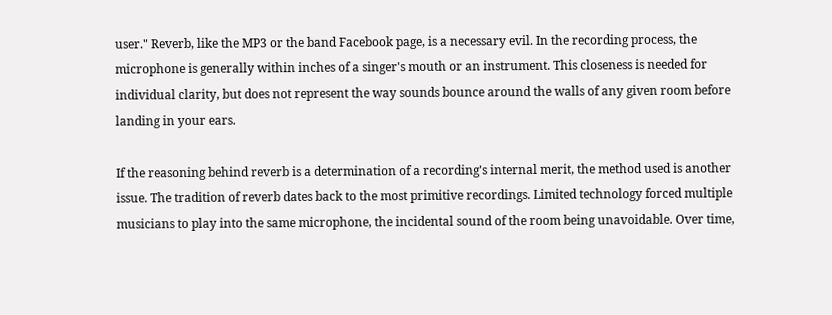user." Reverb, like the MP3 or the band Facebook page, is a necessary evil. In the recording process, the microphone is generally within inches of a singer's mouth or an instrument. This closeness is needed for individual clarity, but does not represent the way sounds bounce around the walls of any given room before landing in your ears.

If the reasoning behind reverb is a determination of a recording's internal merit, the method used is another issue. The tradition of reverb dates back to the most primitive recordings. Limited technology forced multiple musicians to play into the same microphone, the incidental sound of the room being unavoidable. Over time,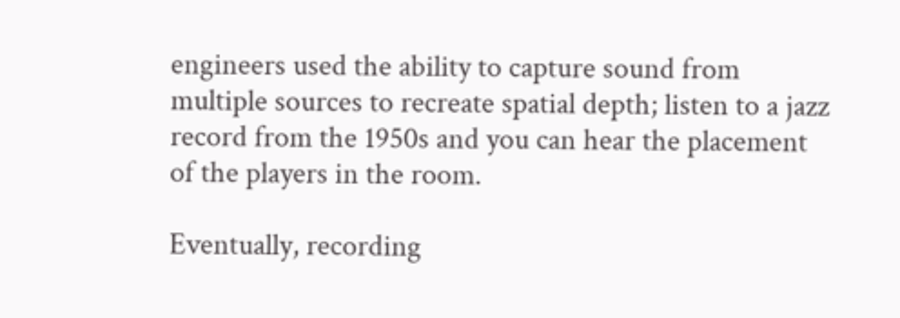engineers used the ability to capture sound from multiple sources to recreate spatial depth; listen to a jazz record from the 1950s and you can hear the placement of the players in the room.

Eventually, recording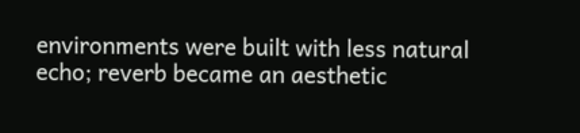environments were built with less natural echo; reverb became an aesthetic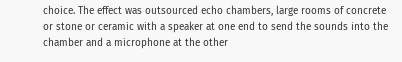choice. The effect was outsourced echo chambers, large rooms of concrete or stone or ceramic with a speaker at one end to send the sounds into the chamber and a microphone at the other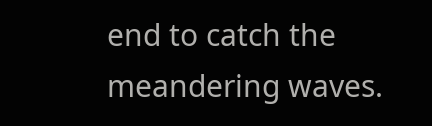end to catch the meandering waves.